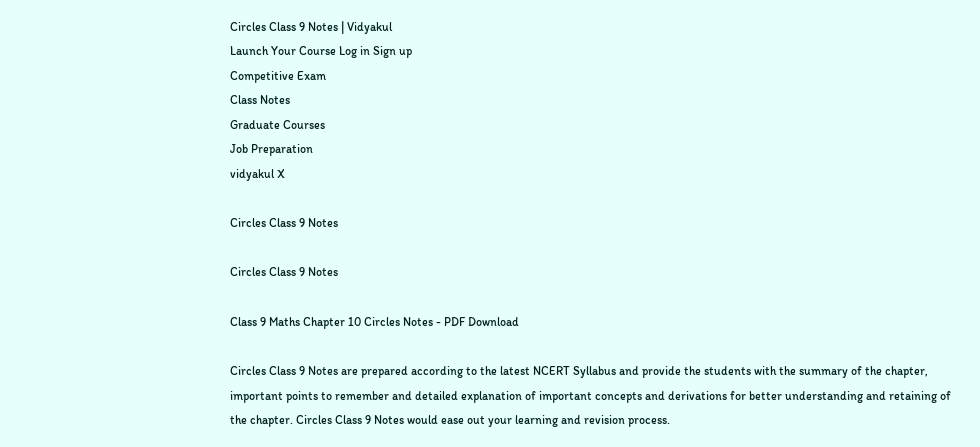Circles Class 9 Notes | Vidyakul
Launch Your Course Log in Sign up
Competitive Exam
Class Notes
Graduate Courses
Job Preparation
vidyakul X

Circles Class 9 Notes

Circles Class 9 Notes

Class 9 Maths Chapter 10 Circles Notes - PDF Download

Circles Class 9 Notes are prepared according to the latest NCERT Syllabus and provide the students with the summary of the chapter, important points to remember and detailed explanation of important concepts and derivations for better understanding and retaining of the chapter. Circles Class 9 Notes would ease out your learning and revision process.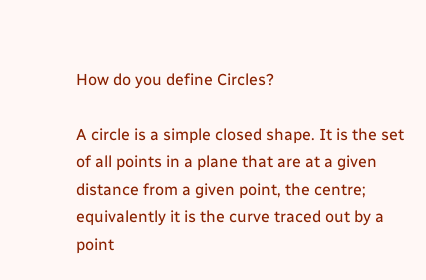How do you define Circles?

A circle is a simple closed shape. It is the set of all points in a plane that are at a given distance from a given point, the centre; equivalently it is the curve traced out by a point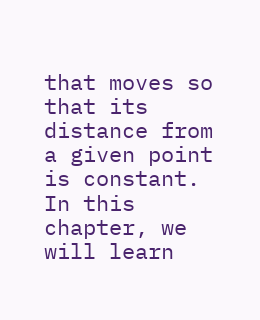that moves so that its distance from a given point is constant. In this chapter, we will learn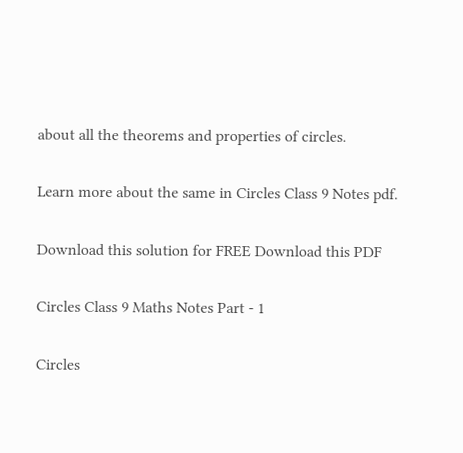about all the theorems and properties of circles.

Learn more about the same in Circles Class 9 Notes pdf.

Download this solution for FREE Download this PDF

Circles Class 9 Maths Notes Part - 1

Circles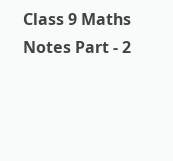Class 9 Maths Notes Part - 2